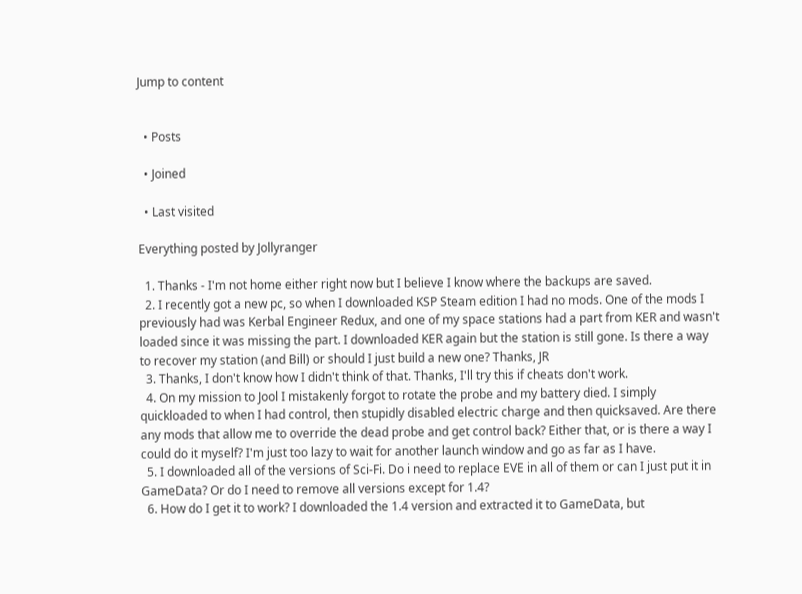Jump to content


  • Posts

  • Joined

  • Last visited

Everything posted by Jollyranger

  1. Thanks - I'm not home either right now but I believe I know where the backups are saved.
  2. I recently got a new pc, so when I downloaded KSP Steam edition I had no mods. One of the mods I previously had was Kerbal Engineer Redux, and one of my space stations had a part from KER and wasn't loaded since it was missing the part. I downloaded KER again but the station is still gone. Is there a way to recover my station (and Bill) or should I just build a new one? Thanks, JR
  3. Thanks, I don't know how I didn't think of that. Thanks, I'll try this if cheats don't work.
  4. On my mission to Jool I mistakenly forgot to rotate the probe and my battery died. I simply quickloaded to when I had control, then stupidly disabled electric charge and then quicksaved. Are there any mods that allow me to override the dead probe and get control back? Either that, or is there a way I could do it myself? I'm just too lazy to wait for another launch window and go as far as I have.
  5. I downloaded all of the versions of Sci-Fi. Do i need to replace EVE in all of them or can I just put it in GameData? Or do I need to remove all versions except for 1.4?
  6. How do I get it to work? I downloaded the 1.4 version and extracted it to GameData, but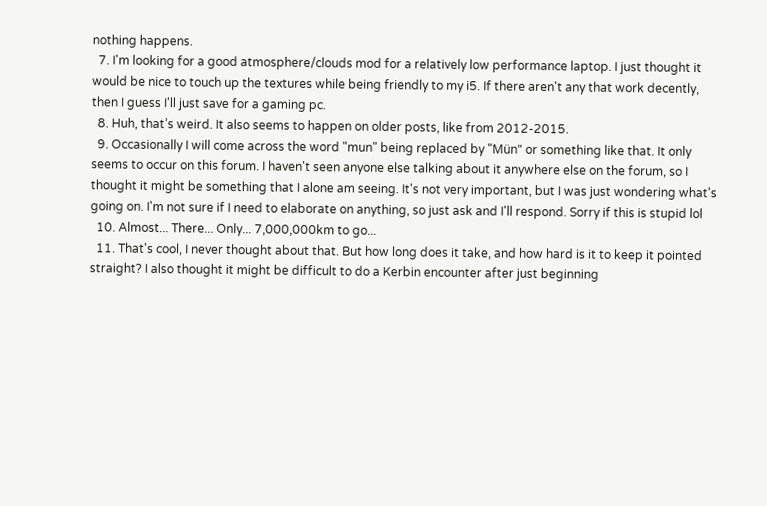nothing happens.
  7. I'm looking for a good atmosphere/clouds mod for a relatively low performance laptop. I just thought it would be nice to touch up the textures while being friendly to my i5. If there aren't any that work decently, then I guess I'll just save for a gaming pc.
  8. Huh, that’s weird. It also seems to happen on older posts, like from 2012-2015.
  9. Occasionally I will come across the word "mun" being replaced by "Mün" or something like that. It only seems to occur on this forum. I haven't seen anyone else talking about it anywhere else on the forum, so I thought it might be something that I alone am seeing. It's not very important, but I was just wondering what's going on. I'm not sure if I need to elaborate on anything, so just ask and I'll respond. Sorry if this is stupid lol
  10. Almost... There... Only... 7,000,000km to go...
  11. That's cool, I never thought about that. But how long does it take, and how hard is it to keep it pointed straight? I also thought it might be difficult to do a Kerbin encounter after just beginning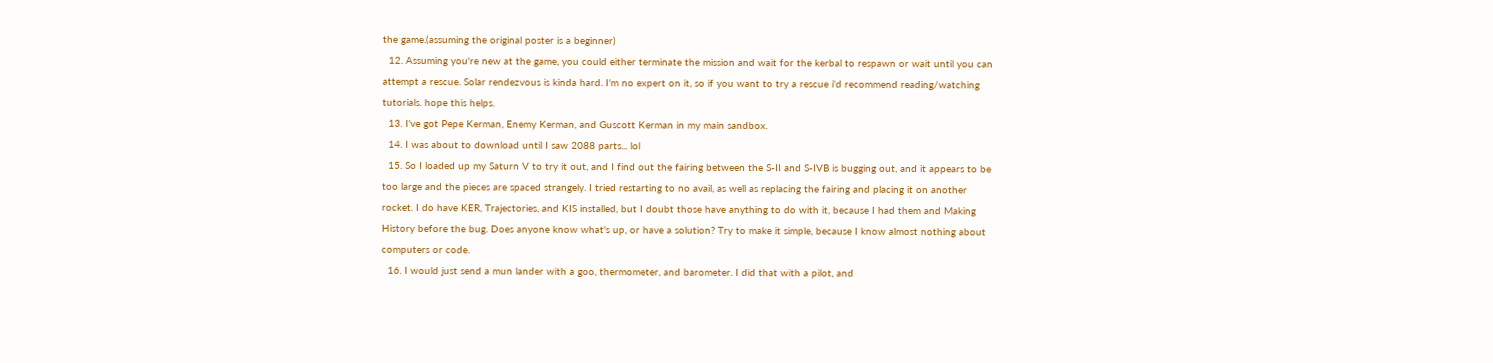the game.(assuming the original poster is a beginner)
  12. Assuming you're new at the game, you could either terminate the mission and wait for the kerbal to respawn or wait until you can attempt a rescue. Solar rendezvous is kinda hard. I'm no expert on it, so if you want to try a rescue i'd recommend reading/watching tutorials. hope this helps.
  13. I've got Pepe Kerman, Enemy Kerman, and Guscott Kerman in my main sandbox.
  14. I was about to download until I saw 2088 parts... lol
  15. So I loaded up my Saturn V to try it out, and I find out the fairing between the S-II and S-IVB is bugging out, and it appears to be too large and the pieces are spaced strangely. I tried restarting to no avail, as well as replacing the fairing and placing it on another rocket. I do have KER, Trajectories, and KIS installed, but I doubt those have anything to do with it, because I had them and Making History before the bug. Does anyone know what's up, or have a solution? Try to make it simple, because I know almost nothing about computers or code.
  16. I would just send a mun lander with a goo, thermometer, and barometer. I did that with a pilot, and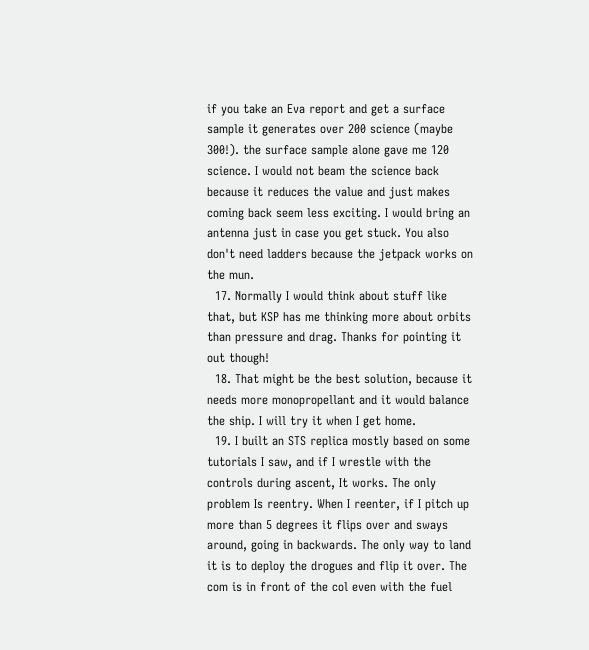if you take an Eva report and get a surface sample it generates over 200 science (maybe 300!). the surface sample alone gave me 120 science. I would not beam the science back because it reduces the value and just makes coming back seem less exciting. I would bring an antenna just in case you get stuck. You also don't need ladders because the jetpack works on the mun.
  17. Normally I would think about stuff like that, but KSP has me thinking more about orbits than pressure and drag. Thanks for pointing it out though!
  18. That might be the best solution, because it needs more monopropellant and it would balance the ship. I will try it when I get home.
  19. I built an STS replica mostly based on some tutorials I saw, and if I wrestle with the controls during ascent, It works. The only problem Is reentry. When I reenter, if I pitch up more than 5 degrees it flips over and sways around, going in backwards. The only way to land it is to deploy the drogues and flip it over. The com is in front of the col even with the fuel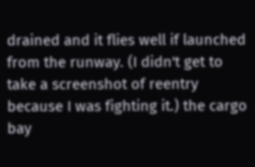drained and it flies well if launched from the runway. (I didn't get to take a screenshot of reentry because I was fighting it.) the cargo bay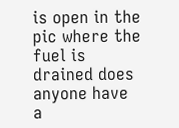is open in the pic where the fuel is drained does anyone have a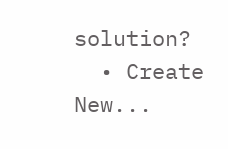solution?
  • Create New...